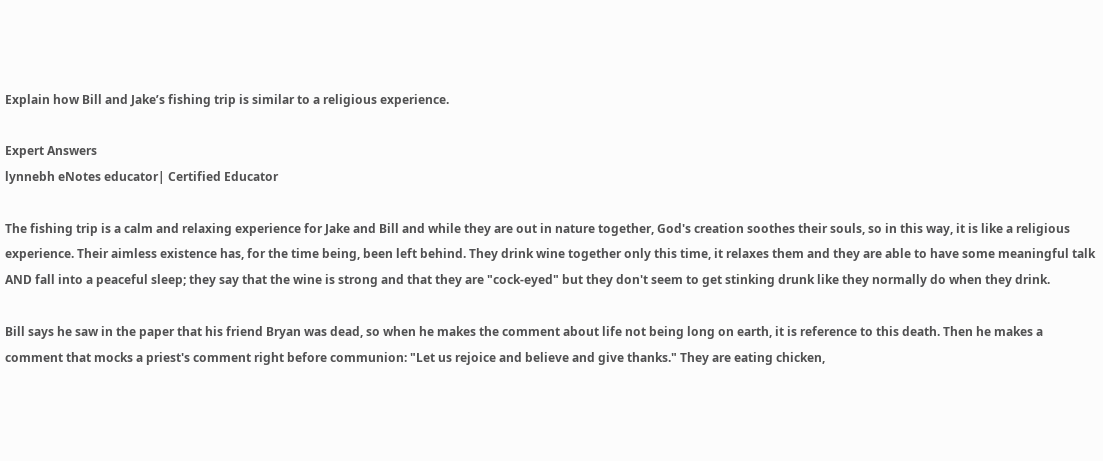Explain how Bill and Jake’s fishing trip is similar to a religious experience.

Expert Answers
lynnebh eNotes educator| Certified Educator

The fishing trip is a calm and relaxing experience for Jake and Bill and while they are out in nature together, God's creation soothes their souls, so in this way, it is like a religious experience. Their aimless existence has, for the time being, been left behind. They drink wine together only this time, it relaxes them and they are able to have some meaningful talk AND fall into a peaceful sleep; they say that the wine is strong and that they are "cock-eyed" but they don't seem to get stinking drunk like they normally do when they drink.

Bill says he saw in the paper that his friend Bryan was dead, so when he makes the comment about life not being long on earth, it is reference to this death. Then he makes a comment that mocks a priest's comment right before communion: "Let us rejoice and believe and give thanks." They are eating chicken,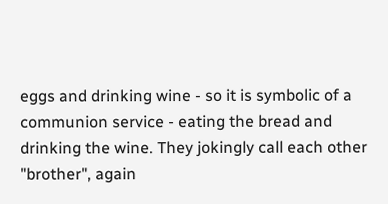eggs and drinking wine - so it is symbolic of a communion service - eating the bread and drinking the wine. They jokingly call each other "brother", again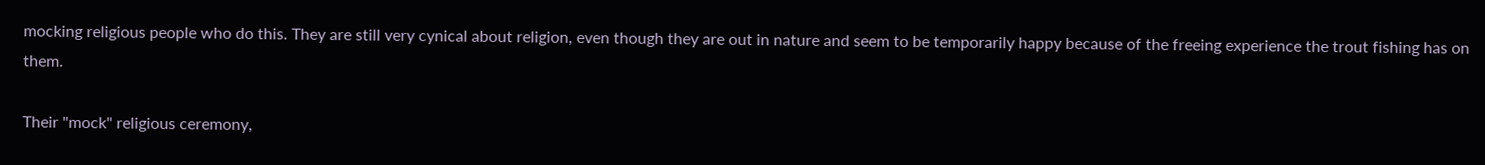mocking religious people who do this. They are still very cynical about religion, even though they are out in nature and seem to be temporarily happy because of the freeing experience the trout fishing has on them.

Their "mock" religious ceremony,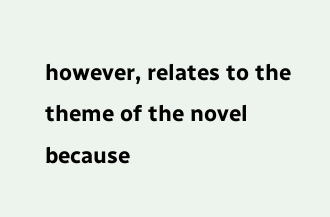however, relates to the theme of the novel because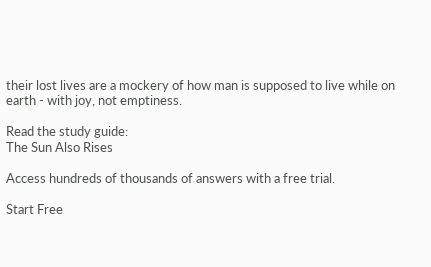their lost lives are a mockery of how man is supposed to live while on earth - with joy, not emptiness.

Read the study guide:
The Sun Also Rises

Access hundreds of thousands of answers with a free trial.

Start Free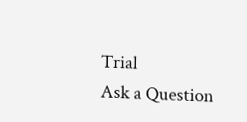Trial
Ask a Question